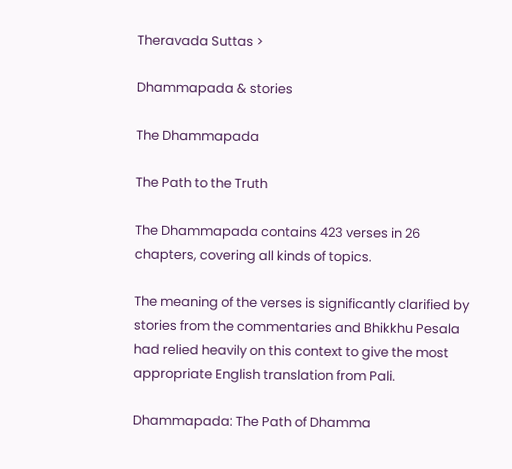Theravada Suttas >

Dhammapada & stories

The Dhammapada

The Path to the Truth

The Dhammapada contains 423 verses in 26 chapters, covering all kinds of topics.

The meaning of the verses is significantly clarified by stories from the commentaries and Bhikkhu Pesala had relied heavily on this context to give the most appropriate English translation from Pali.

Dhammapada: The Path of Dhamma